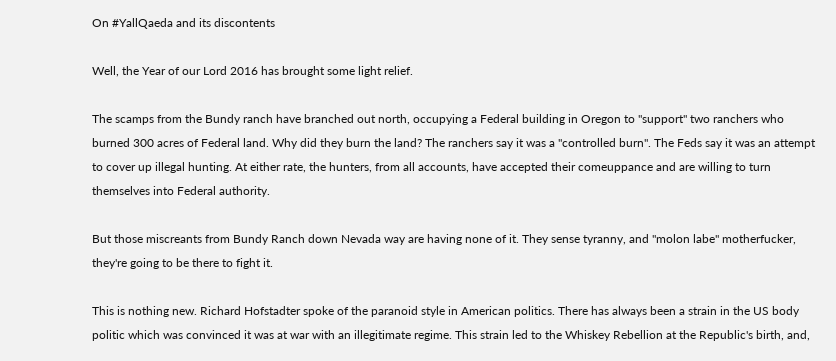On #YallQaeda and its discontents

Well, the Year of our Lord 2016 has brought some light relief.

The scamps from the Bundy ranch have branched out north, occupying a Federal building in Oregon to "support" two ranchers who burned 300 acres of Federal land. Why did they burn the land? The ranchers say it was a "controlled burn". The Feds say it was an attempt to cover up illegal hunting. At either rate, the hunters, from all accounts, have accepted their comeuppance and are willing to turn themselves into Federal authority.

But those miscreants from Bundy Ranch down Nevada way are having none of it. They sense tyranny, and "molon labe" motherfucker, they're going to be there to fight it.

This is nothing new. Richard Hofstadter spoke of the paranoid style in American politics. There has always been a strain in the US body politic which was convinced it was at war with an illegitimate regime. This strain led to the Whiskey Rebellion at the Republic's birth, and,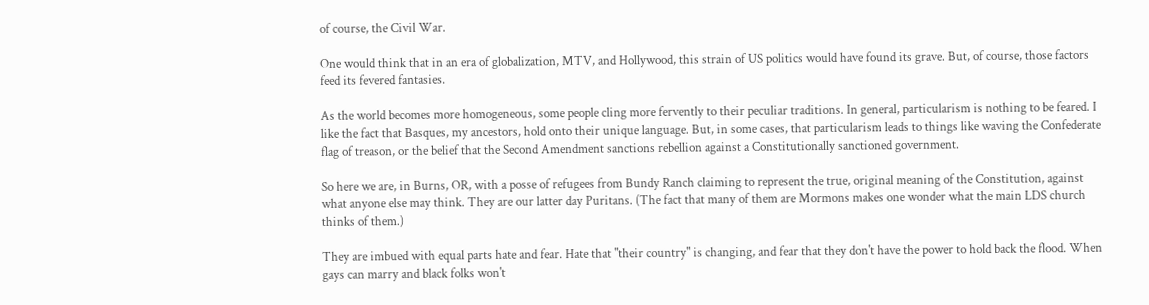of course, the Civil War.

One would think that in an era of globalization, MTV, and Hollywood, this strain of US politics would have found its grave. But, of course, those factors feed its fevered fantasies.

As the world becomes more homogeneous, some people cling more fervently to their peculiar traditions. In general, particularism is nothing to be feared. I like the fact that Basques, my ancestors, hold onto their unique language. But, in some cases, that particularism leads to things like waving the Confederate flag of treason, or the belief that the Second Amendment sanctions rebellion against a Constitutionally sanctioned government.

So here we are, in Burns, OR, with a posse of refugees from Bundy Ranch claiming to represent the true, original meaning of the Constitution, against what anyone else may think. They are our latter day Puritans. (The fact that many of them are Mormons makes one wonder what the main LDS church thinks of them.)

They are imbued with equal parts hate and fear. Hate that "their country" is changing, and fear that they don't have the power to hold back the flood. When gays can marry and black folks won't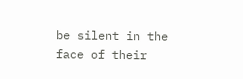be silent in the face of their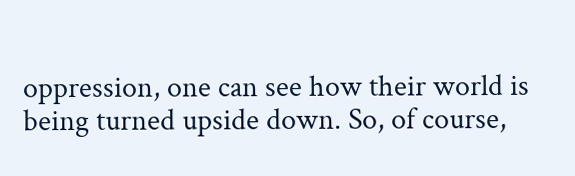oppression, one can see how their world is being turned upside down. So, of course,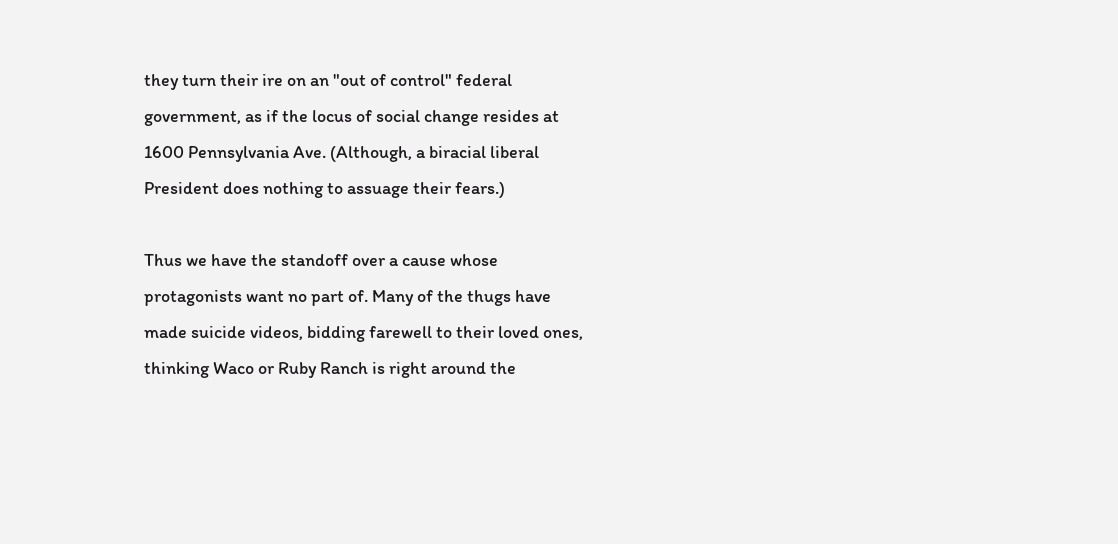they turn their ire on an "out of control" federal government, as if the locus of social change resides at 1600 Pennsylvania Ave. (Although, a biracial liberal President does nothing to assuage their fears.)

Thus we have the standoff over a cause whose protagonists want no part of. Many of the thugs have made suicide videos, bidding farewell to their loved ones, thinking Waco or Ruby Ranch is right around the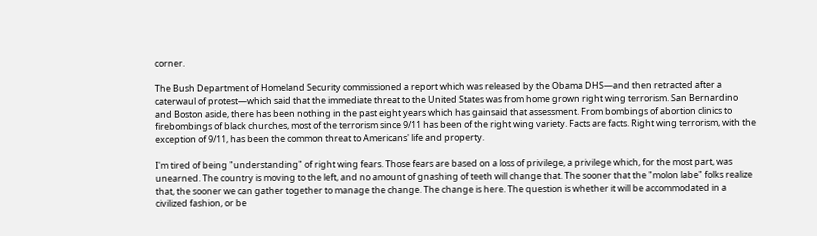corner.

The Bush Department of Homeland Security commissioned a report which was released by the Obama DHS—and then retracted after a caterwaul of protest—which said that the immediate threat to the United States was from home grown right wing terrorism. San Bernardino and Boston aside, there has been nothing in the past eight years which has gainsaid that assessment. From bombings of abortion clinics to firebombings of black churches, most of the terrorism since 9/11 has been of the right wing variety. Facts are facts. Right wing terrorism, with the exception of 9/11, has been the common threat to Americans' life and property.

I'm tired of being "understanding" of right wing fears. Those fears are based on a loss of privilege, a privilege which, for the most part, was unearned. The country is moving to the left, and no amount of gnashing of teeth will change that. The sooner that the "molon labe" folks realize that, the sooner we can gather together to manage the change. The change is here. The question is whether it will be accommodated in a civilized fashion, or be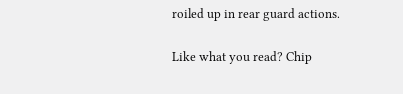roiled up in rear guard actions.

Like what you read? Chip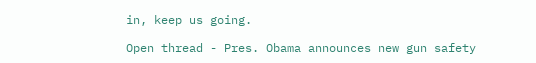in, keep us going.

Open thread - Pres. Obama announces new gun safety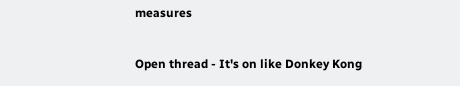measures

Open thread - It's on like Donkey Kong